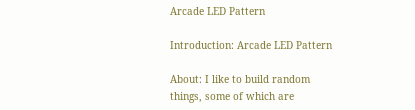Arcade LED Pattern

Introduction: Arcade LED Pattern

About: I like to build random things, some of which are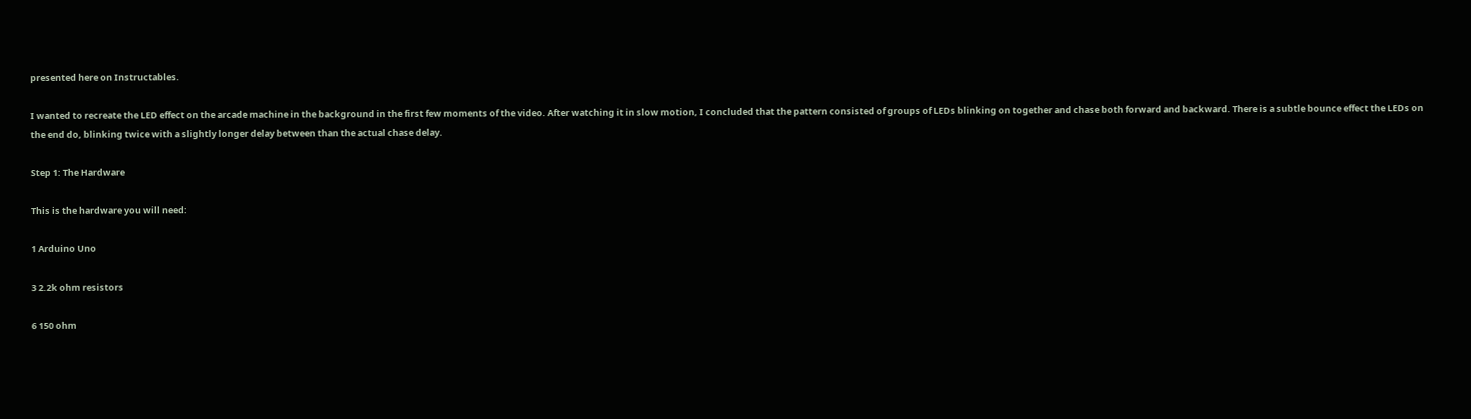presented here on Instructables.

I wanted to recreate the LED effect on the arcade machine in the background in the first few moments of the video. After watching it in slow motion, I concluded that the pattern consisted of groups of LEDs blinking on together and chase both forward and backward. There is a subtle bounce effect the LEDs on the end do, blinking twice with a slightly longer delay between than the actual chase delay.

Step 1: The Hardware

This is the hardware you will need:

1 Arduino Uno

3 2.2k ohm resistors

6 150 ohm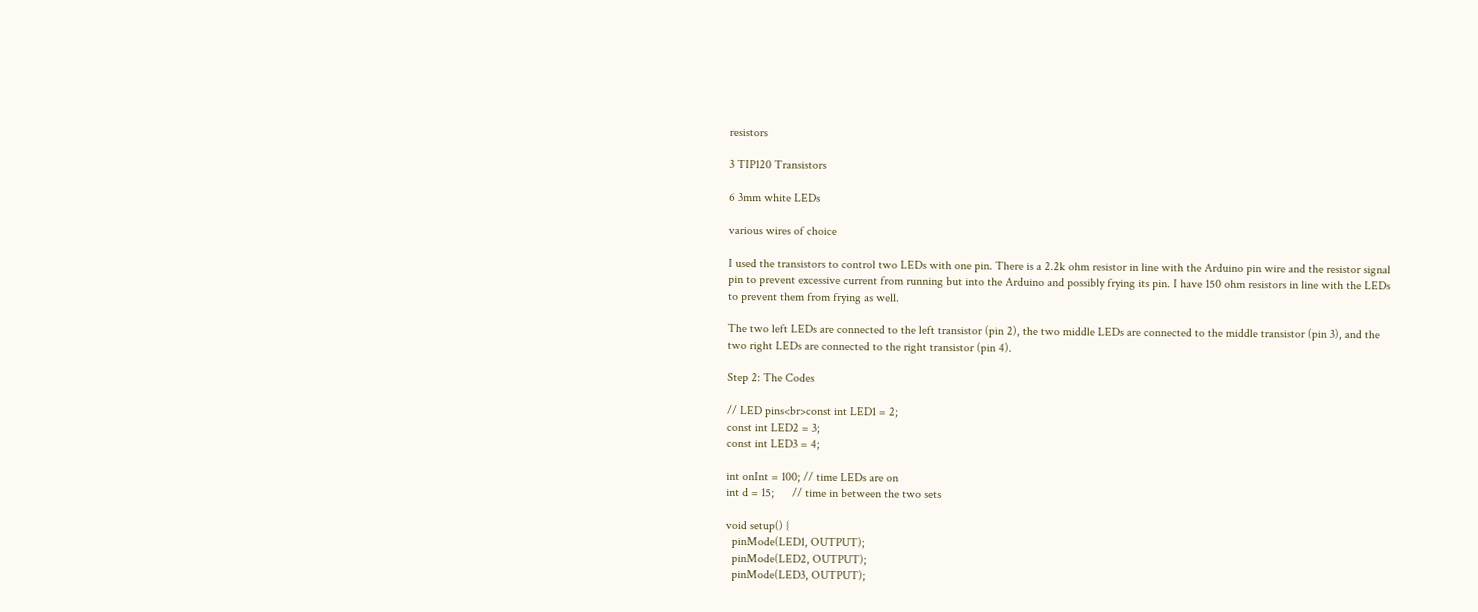resistors

3 TIP120 Transistors

6 3mm white LEDs

various wires of choice

I used the transistors to control two LEDs with one pin. There is a 2.2k ohm resistor in line with the Arduino pin wire and the resistor signal pin to prevent excessive current from running but into the Arduino and possibly frying its pin. I have 150 ohm resistors in line with the LEDs to prevent them from frying as well.

The two left LEDs are connected to the left transistor (pin 2), the two middle LEDs are connected to the middle transistor (pin 3), and the two right LEDs are connected to the right transistor (pin 4).

Step 2: The Codes

// LED pins<br>const int LED1 = 2;
const int LED2 = 3;
const int LED3 = 4;

int onInt = 100; // time LEDs are on
int d = 15;      // time in between the two sets

void setup() {
  pinMode(LED1, OUTPUT);
  pinMode(LED2, OUTPUT);
  pinMode(LED3, OUTPUT);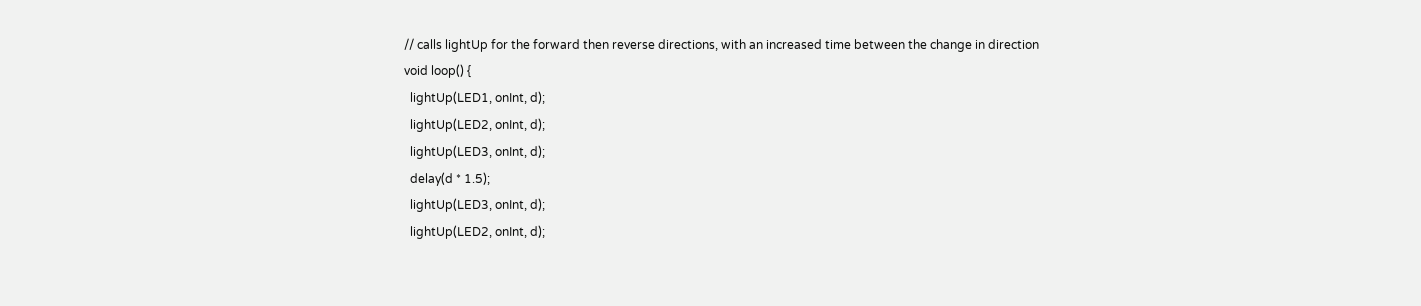// calls lightUp for the forward then reverse directions, with an increased time between the change in direction
void loop() {
  lightUp(LED1, onInt, d);
  lightUp(LED2, onInt, d);
  lightUp(LED3, onInt, d);
  delay(d * 1.5);
  lightUp(LED3, onInt, d);
  lightUp(LED2, onInt, d);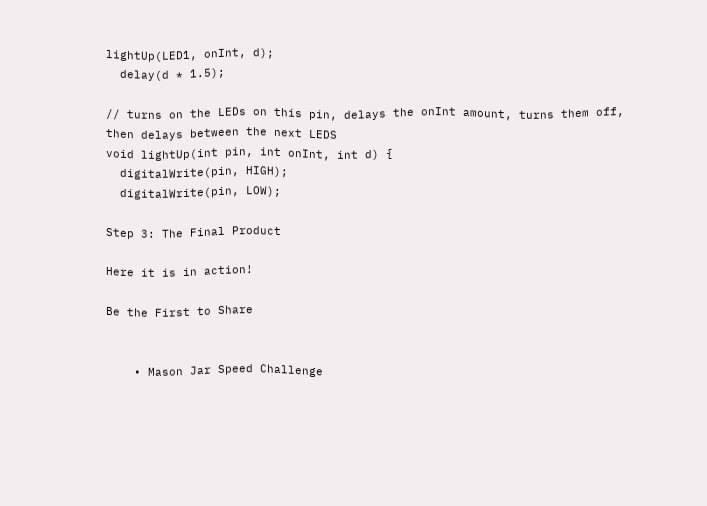lightUp(LED1, onInt, d);
  delay(d * 1.5);

// turns on the LEDs on this pin, delays the onInt amount, turns them off, then delays between the next LEDS
void lightUp(int pin, int onInt, int d) {
  digitalWrite(pin, HIGH);
  digitalWrite(pin, LOW);

Step 3: The Final Product

Here it is in action!

Be the First to Share


    • Mason Jar Speed Challenge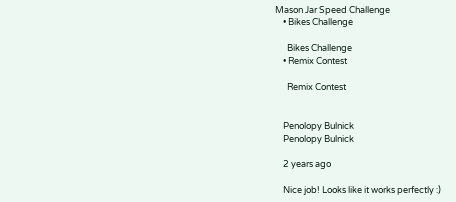Mason Jar Speed Challenge
    • Bikes Challenge

      Bikes Challenge
    • Remix Contest

      Remix Contest


    Penolopy Bulnick
    Penolopy Bulnick

    2 years ago

    Nice job! Looks like it works perfectly :)